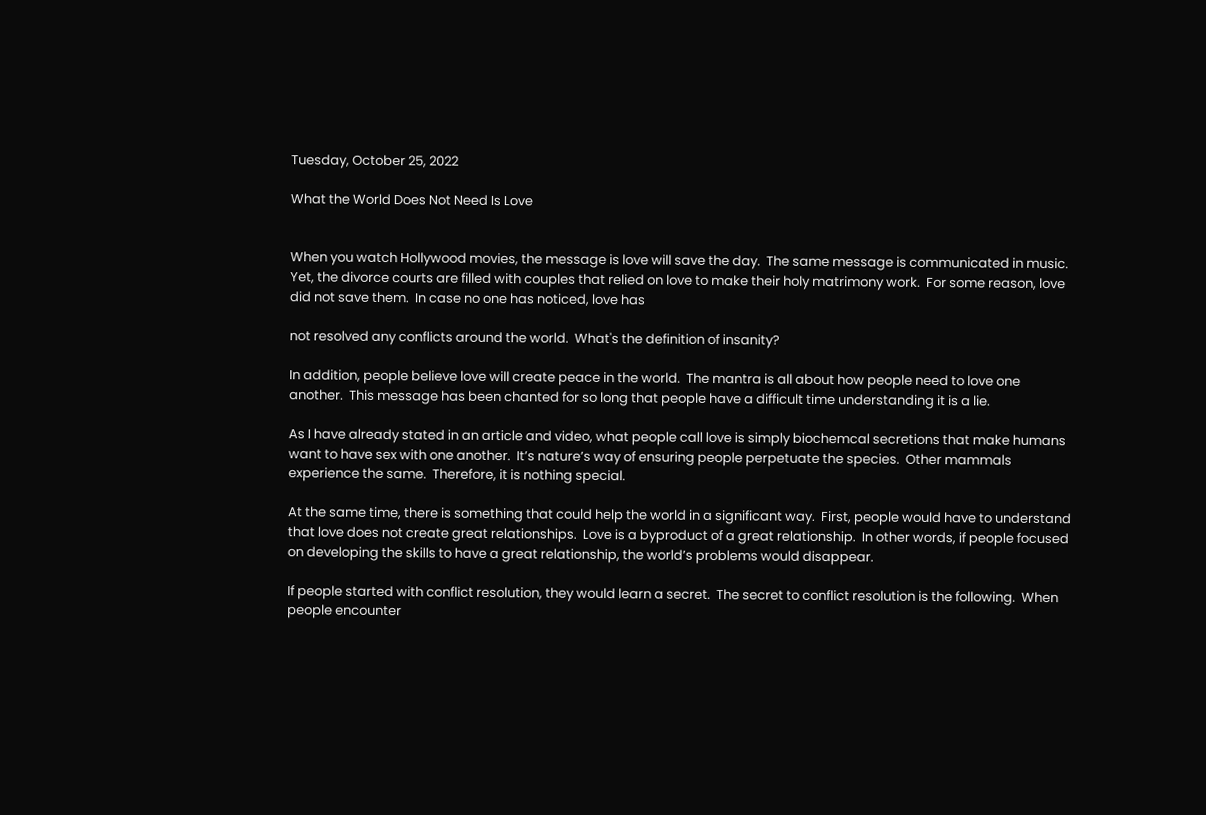Tuesday, October 25, 2022

What the World Does Not Need Is Love


When you watch Hollywood movies, the message is love will save the day.  The same message is communicated in music.  Yet, the divorce courts are filled with couples that relied on love to make their holy matrimony work.  For some reason, love did not save them.  In case no one has noticed, love has

not resolved any conflicts around the world.  What's the definition of insanity?

In addition, people believe love will create peace in the world.  The mantra is all about how people need to love one another.  This message has been chanted for so long that people have a difficult time understanding it is a lie.

As I have already stated in an article and video, what people call love is simply biochemcal secretions that make humans want to have sex with one another.  It’s nature’s way of ensuring people perpetuate the species.  Other mammals experience the same.  Therefore, it is nothing special.

At the same time, there is something that could help the world in a significant way.  First, people would have to understand that love does not create great relationships.  Love is a byproduct of a great relationship.  In other words, if people focused on developing the skills to have a great relationship, the world’s problems would disappear.

If people started with conflict resolution, they would learn a secret.  The secret to conflict resolution is the following.  When people encounter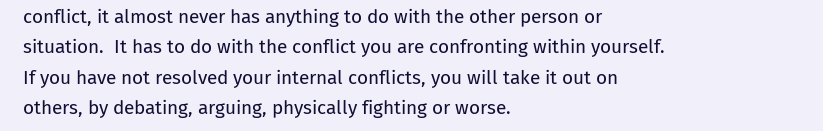conflict, it almost never has anything to do with the other person or situation.  It has to do with the conflict you are confronting within yourself.  If you have not resolved your internal conflicts, you will take it out on others, by debating, arguing, physically fighting or worse.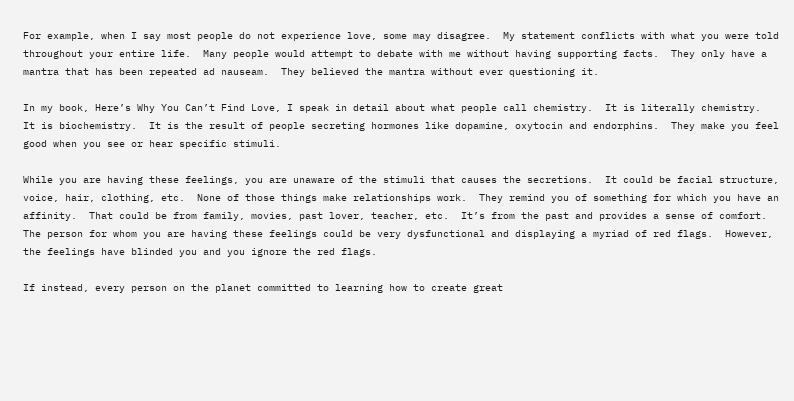For example, when I say most people do not experience love, some may disagree.  My statement conflicts with what you were told throughout your entire life.  Many people would attempt to debate with me without having supporting facts.  They only have a mantra that has been repeated ad nauseam.  They believed the mantra without ever questioning it.

In my book, Here’s Why You Can’t Find Love, I speak in detail about what people call chemistry.  It is literally chemistry.  It is biochemistry.  It is the result of people secreting hormones like dopamine, oxytocin and endorphins.  They make you feel good when you see or hear specific stimuli.

While you are having these feelings, you are unaware of the stimuli that causes the secretions.  It could be facial structure, voice, hair, clothing, etc.  None of those things make relationships work.  They remind you of something for which you have an affinity.  That could be from family, movies, past lover, teacher, etc.  It’s from the past and provides a sense of comfort.  The person for whom you are having these feelings could be very dysfunctional and displaying a myriad of red flags.  However, the feelings have blinded you and you ignore the red flags.

If instead, every person on the planet committed to learning how to create great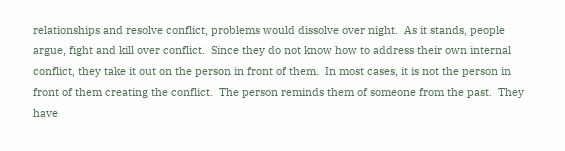relationships and resolve conflict, problems would dissolve over night.  As it stands, people argue, fight and kill over conflict.  Since they do not know how to address their own internal conflict, they take it out on the person in front of them.  In most cases, it is not the person in front of them creating the conflict.  The person reminds them of someone from the past.  They have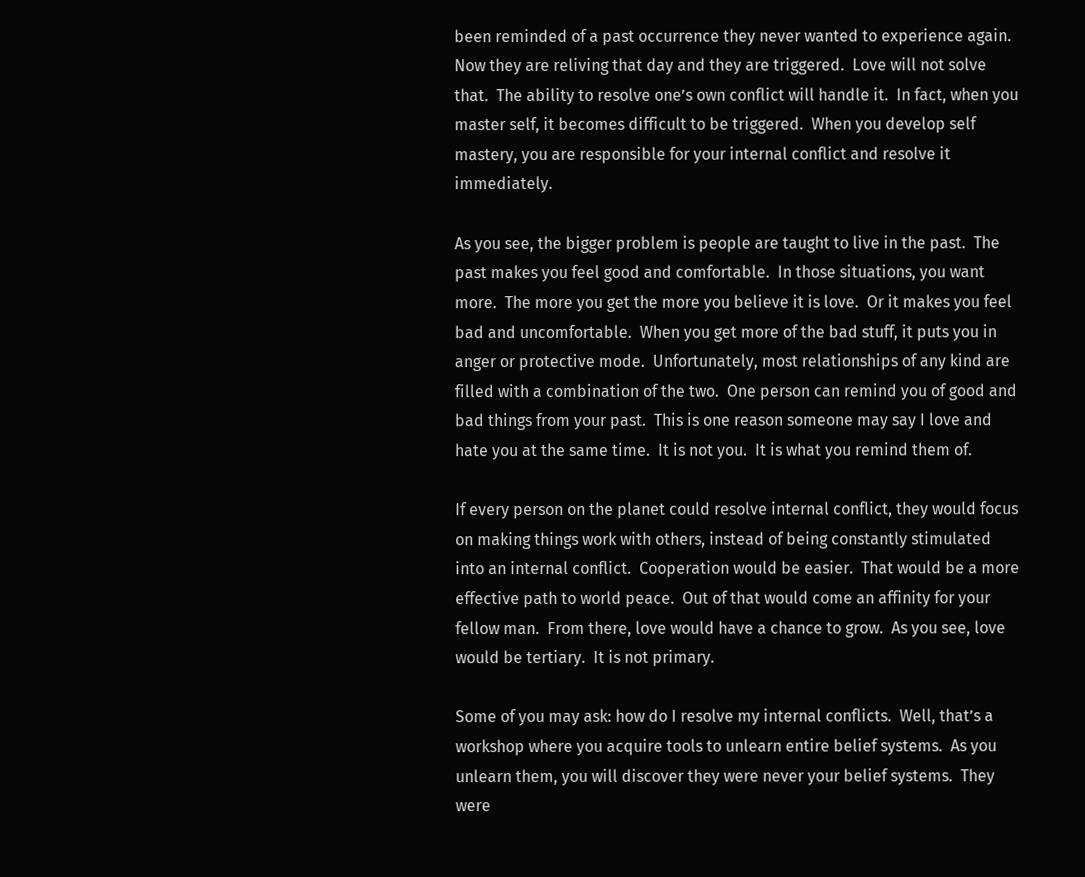been reminded of a past occurrence they never wanted to experience again.  Now they are reliving that day and they are triggered.  Love will not solve that.  The ability to resolve one’s own conflict will handle it.  In fact, when you master self, it becomes difficult to be triggered.  When you develop self mastery, you are responsible for your internal conflict and resolve it immediately.

As you see, the bigger problem is people are taught to live in the past.  The past makes you feel good and comfortable.  In those situations, you want more.  The more you get the more you believe it is love.  Or it makes you feel bad and uncomfortable.  When you get more of the bad stuff, it puts you in anger or protective mode.  Unfortunately, most relationships of any kind are filled with a combination of the two.  One person can remind you of good and bad things from your past.  This is one reason someone may say I love and hate you at the same time.  It is not you.  It is what you remind them of.

If every person on the planet could resolve internal conflict, they would focus on making things work with others, instead of being constantly stimulated into an internal conflict.  Cooperation would be easier.  That would be a more effective path to world peace.  Out of that would come an affinity for your fellow man.  From there, love would have a chance to grow.  As you see, love would be tertiary.  It is not primary.

Some of you may ask: how do I resolve my internal conflicts.  Well, that’s a workshop where you acquire tools to unlearn entire belief systems.  As you unlearn them, you will discover they were never your belief systems.  They were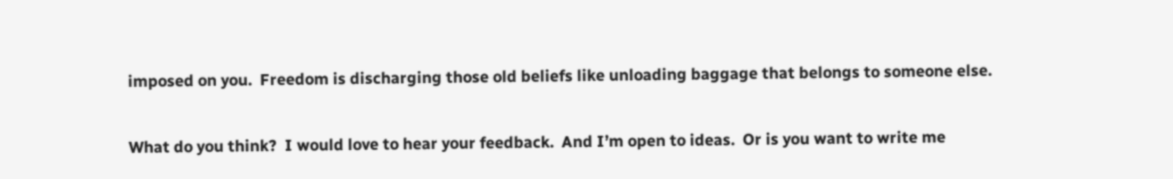imposed on you.  Freedom is discharging those old beliefs like unloading baggage that belongs to someone else.

What do you think?  I would love to hear your feedback.  And I’m open to ideas.  Or is you want to write me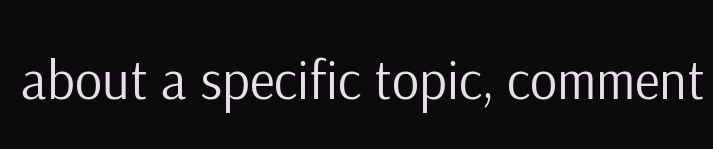about a specific topic, comment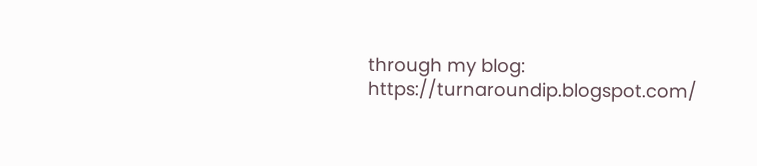through my blog: https://turnaroundip.blogspot.com/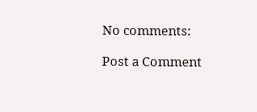No comments:

Post a Comment